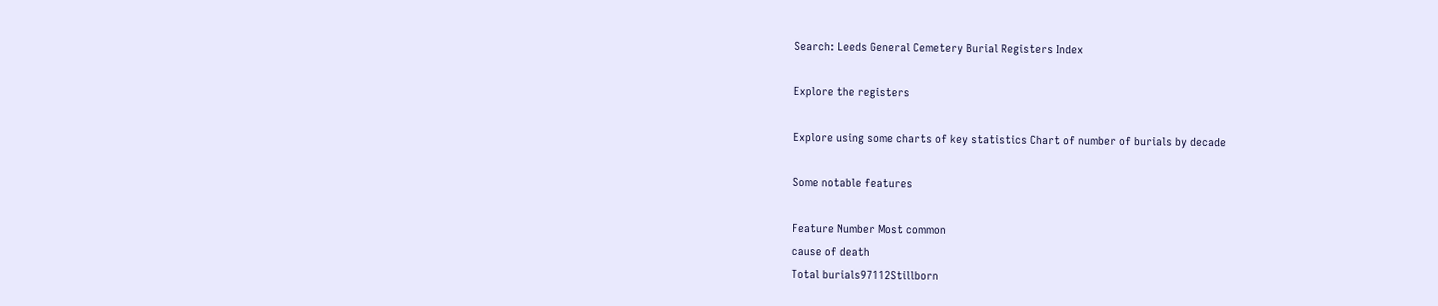Search: Leeds General Cemetery Burial Registers Index

Explore the registers

Explore using some charts of key statistics Chart of number of burials by decade

Some notable features

Feature Number Most common
cause of death
Total burials97112Stillborn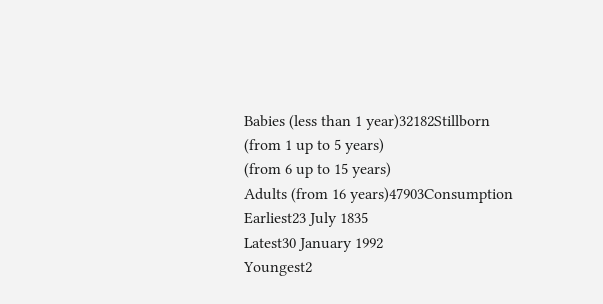Babies (less than 1 year)32182Stillborn
(from 1 up to 5 years)
(from 6 up to 15 years)
Adults (from 16 years)47903Consumption
Earliest23 July 1835
Latest30 January 1992
Youngest2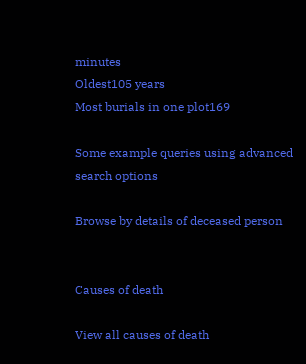minutes
Oldest105 years
Most burials in one plot169

Some example queries using advanced search options

Browse by details of deceased person


Causes of death

View all causes of death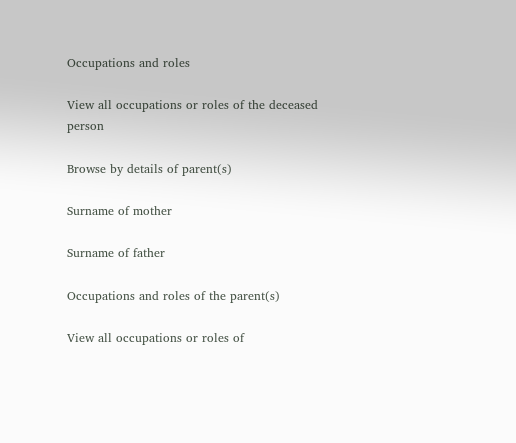Occupations and roles

View all occupations or roles of the deceased person

Browse by details of parent(s)

Surname of mother

Surname of father

Occupations and roles of the parent(s)

View all occupations or roles of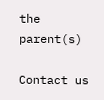the parent(s)

Contact us